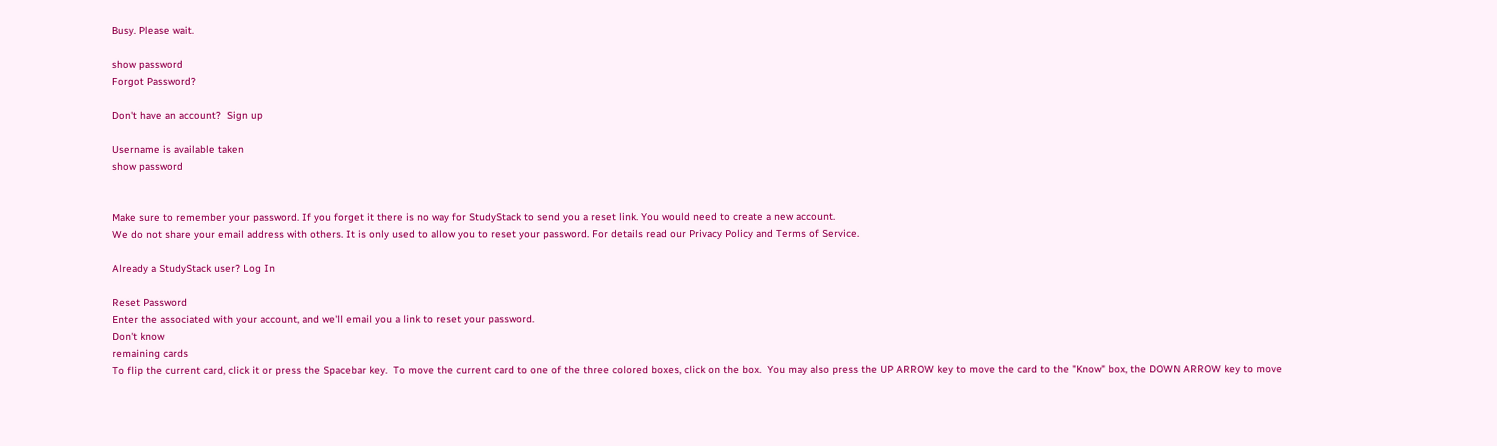Busy. Please wait.

show password
Forgot Password?

Don't have an account?  Sign up

Username is available taken
show password


Make sure to remember your password. If you forget it there is no way for StudyStack to send you a reset link. You would need to create a new account.
We do not share your email address with others. It is only used to allow you to reset your password. For details read our Privacy Policy and Terms of Service.

Already a StudyStack user? Log In

Reset Password
Enter the associated with your account, and we'll email you a link to reset your password.
Don't know
remaining cards
To flip the current card, click it or press the Spacebar key.  To move the current card to one of the three colored boxes, click on the box.  You may also press the UP ARROW key to move the card to the "Know" box, the DOWN ARROW key to move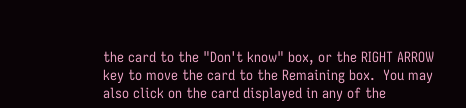the card to the "Don't know" box, or the RIGHT ARROW key to move the card to the Remaining box.  You may also click on the card displayed in any of the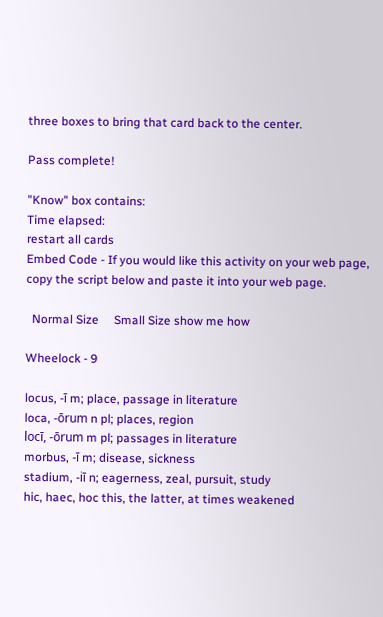three boxes to bring that card back to the center.

Pass complete!

"Know" box contains:
Time elapsed:
restart all cards
Embed Code - If you would like this activity on your web page, copy the script below and paste it into your web page.

  Normal Size     Small Size show me how

Wheelock - 9

locus, -ī m; place, passage in literature
loca, -ōrum n pl; places, region
locī, -ōrum m pl; passages in literature
morbus, -ī m; disease, sickness
stadium, -iī n; eagerness, zeal, pursuit, study
hic, haec, hoc this, the latter, at times weakened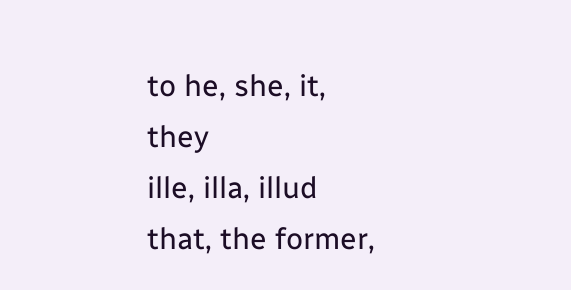to he, she, it, they
ille, illa, illud that, the former,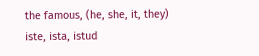the famous, (he, she, it, they)
iste, ista, istud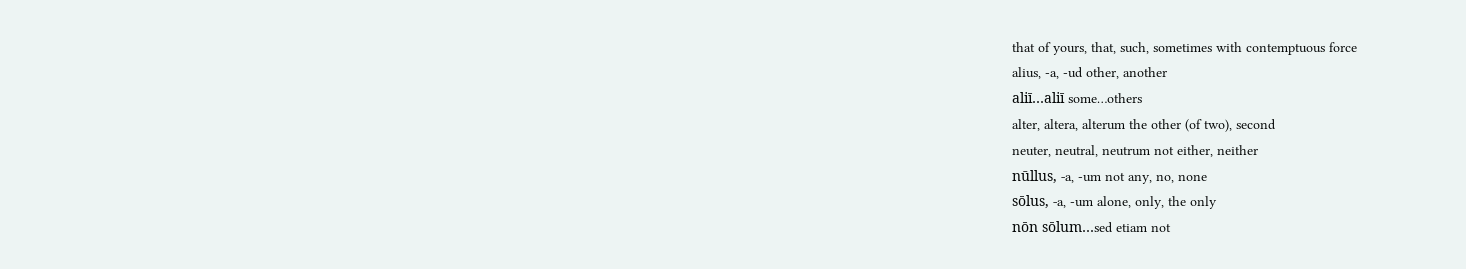that of yours, that, such, sometimes with contemptuous force
alius, -a, -ud other, another
aliī…aliī some…others
alter, altera, alterum the other (of two), second
neuter, neutral, neutrum not either, neither
nūllus, -a, -um not any, no, none
sōlus, -a, -um alone, only, the only
nōn sōlum…sed etiam not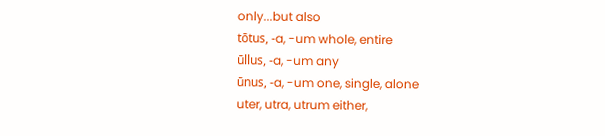only...but also
tōtus, -a, -um whole, entire
ūllus, -a, -um any
ūnus, -a, -um one, single, alone
uter, utra, utrum either,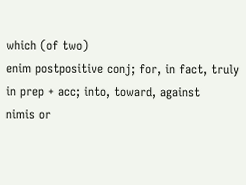which (of two)
enim postpositive conj; for, in fact, truly
in prep + acc; into, toward, against
nimis or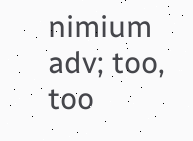nimium adv; too, too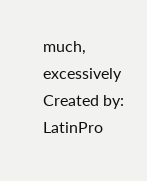much, excessively
Created by: LatinPro